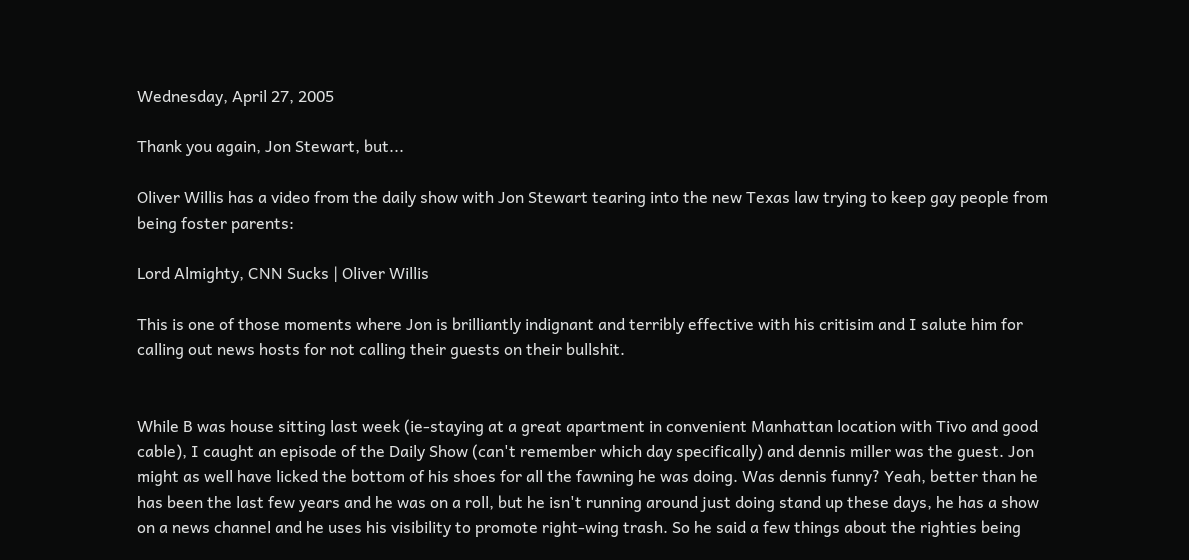Wednesday, April 27, 2005

Thank you again, Jon Stewart, but...

Oliver Willis has a video from the daily show with Jon Stewart tearing into the new Texas law trying to keep gay people from being foster parents:

Lord Almighty, CNN Sucks | Oliver Willis

This is one of those moments where Jon is brilliantly indignant and terribly effective with his critisim and I salute him for calling out news hosts for not calling their guests on their bullshit.


While B was house sitting last week (ie-staying at a great apartment in convenient Manhattan location with Tivo and good cable), I caught an episode of the Daily Show (can't remember which day specifically) and dennis miller was the guest. Jon might as well have licked the bottom of his shoes for all the fawning he was doing. Was dennis funny? Yeah, better than he has been the last few years and he was on a roll, but he isn't running around just doing stand up these days, he has a show on a news channel and he uses his visibility to promote right-wing trash. So he said a few things about the righties being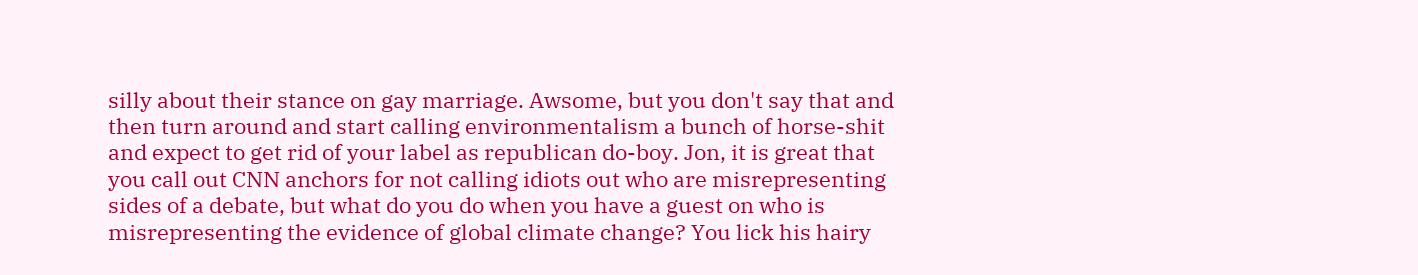silly about their stance on gay marriage. Awsome, but you don't say that and then turn around and start calling environmentalism a bunch of horse-shit and expect to get rid of your label as republican do-boy. Jon, it is great that you call out CNN anchors for not calling idiots out who are misrepresenting sides of a debate, but what do you do when you have a guest on who is misrepresenting the evidence of global climate change? You lick his hairy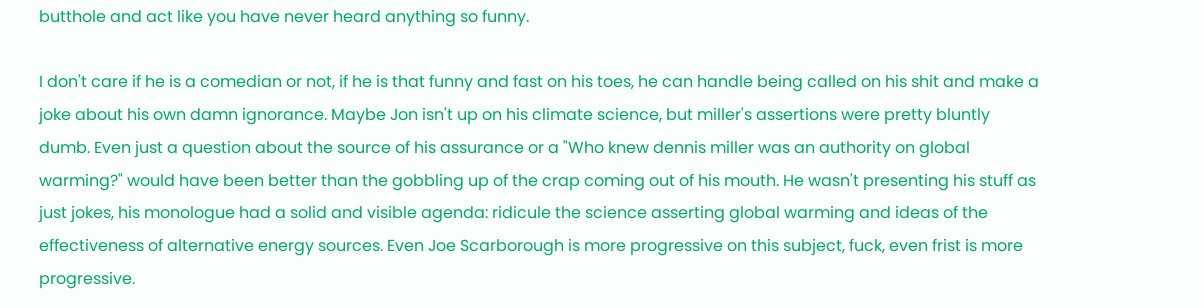butthole and act like you have never heard anything so funny.

I don't care if he is a comedian or not, if he is that funny and fast on his toes, he can handle being called on his shit and make a joke about his own damn ignorance. Maybe Jon isn't up on his climate science, but miller's assertions were pretty bluntly dumb. Even just a question about the source of his assurance or a "Who knew dennis miller was an authority on global warming?" would have been better than the gobbling up of the crap coming out of his mouth. He wasn't presenting his stuff as just jokes, his monologue had a solid and visible agenda: ridicule the science asserting global warming and ideas of the effectiveness of alternative energy sources. Even Joe Scarborough is more progressive on this subject, fuck, even frist is more progressive.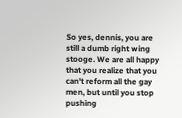So yes, dennis, you are still a dumb right wing stooge. We are all happy that you realize that you can't reform all the gay men, but until you stop pushing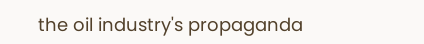the oil industry's propaganda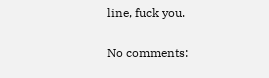line, fuck you.

No comments: